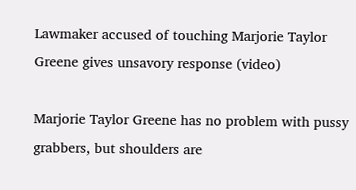Lawmaker accused of touching Marjorie Taylor Greene gives unsavory response (video)

Marjorie Taylor Greene has no problem with pussy grabbers, but shoulders are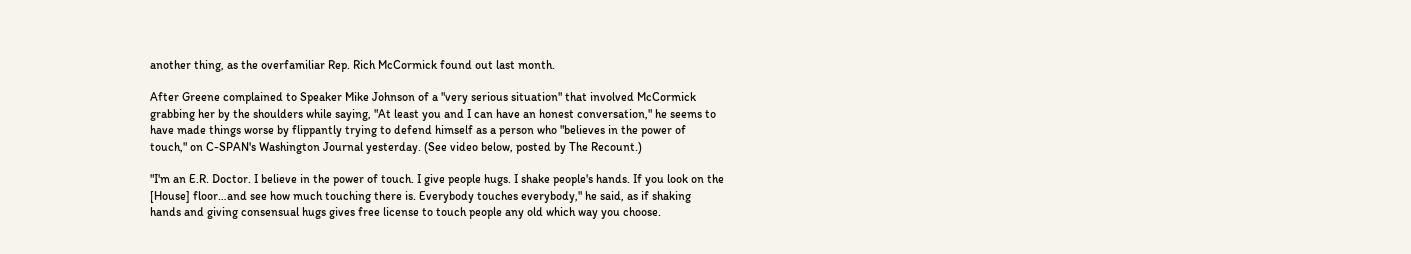another thing, as the overfamiliar Rep. Rich McCormick found out last month.

After Greene complained to Speaker Mike Johnson of a "very serious situation" that involved McCormick grabbing her by the shoulders while saying, "At least you and I can have an honest conversation," he seems to have made things worse by flippantly trying to defend himself as a person who "believes in the power of touch," on C-SPAN's Washington Journal yesterday. (See video below, posted by The Recount.)

"I'm an E.R. Doctor. I believe in the power of touch. I give people hugs. I shake people's hands. If you look on the [House] floor…and see how much touching there is. Everybody touches everybody," he said, as if shaking hands and giving consensual hugs gives free license to touch people any old which way you choose.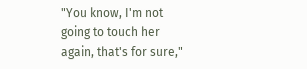"You know, I'm not going to touch her again, that's for sure,"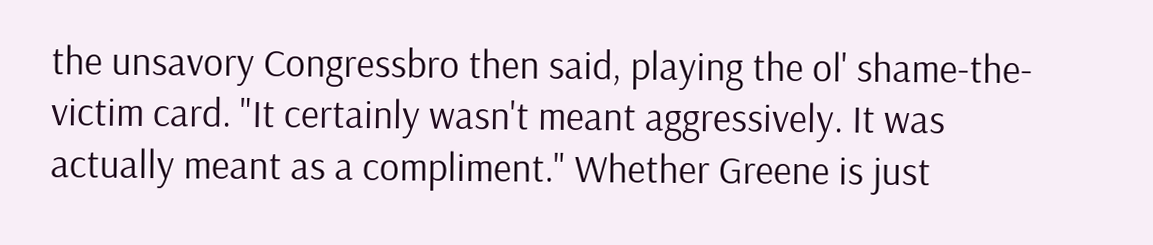the unsavory Congressbro then said, playing the ol' shame-the-victim card. "It certainly wasn't meant aggressively. It was actually meant as a compliment." Whether Greene is just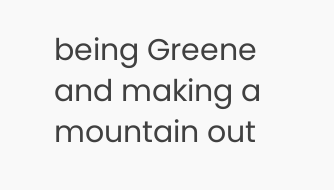being Greene and making a mountain out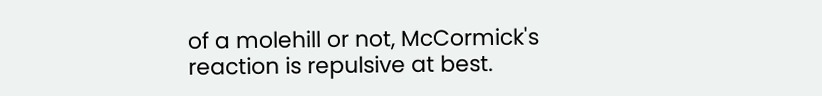of a molehill or not, McCormick's reaction is repulsive at best.